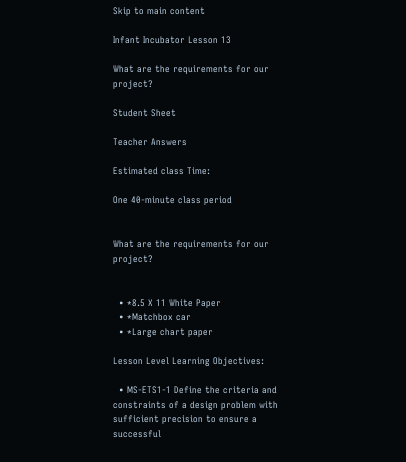Skip to main content

Infant Incubator Lesson 13

What are the requirements for our project?

Student Sheet

Teacher Answers

Estimated class Time:

One 40-minute class period


What are the requirements for our project?


  • *8.5 X 11 White Paper
  • *Matchbox car
  • *Large chart paper

Lesson Level Learning Objectives:

  • MS-ETS1-1 Define the criteria and constraints of a design problem with sufficient precision to ensure a successful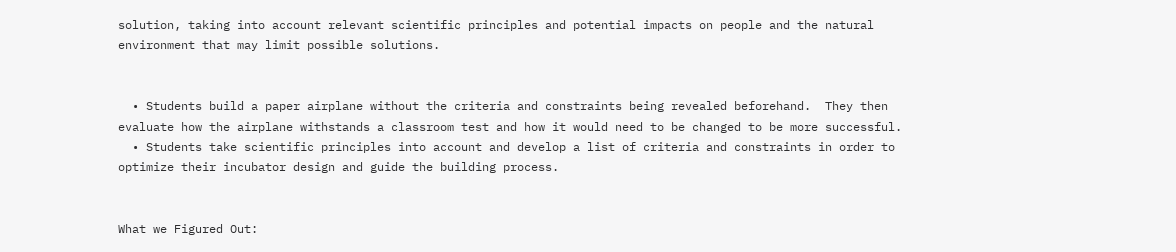solution, taking into account relevant scientific principles and potential impacts on people and the natural environment that may limit possible solutions.


  • Students build a paper airplane without the criteria and constraints being revealed beforehand.  They then evaluate how the airplane withstands a classroom test and how it would need to be changed to be more successful.
  • Students take scientific principles into account and develop a list of criteria and constraints in order to optimize their incubator design and guide the building process.


What we Figured Out: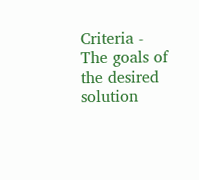Criteria - The goals of the desired solution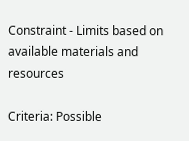Constraint - Limits based on available materials and resources

Criteria: Possible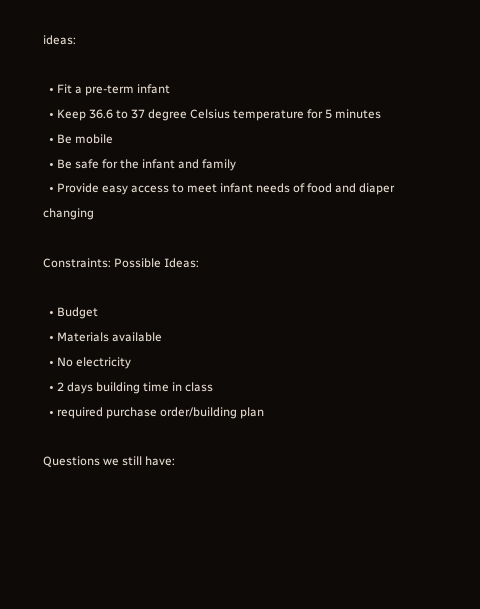ideas:

  • Fit a pre-term infant
  • Keep 36.6 to 37 degree Celsius temperature for 5 minutes
  • Be mobile
  • Be safe for the infant and family
  • Provide easy access to meet infant needs of food and diaper changing

Constraints: Possible Ideas:

  • Budget
  • Materials available
  • No electricity
  • 2 days building time in class
  • required purchase order/building plan

Questions we still have: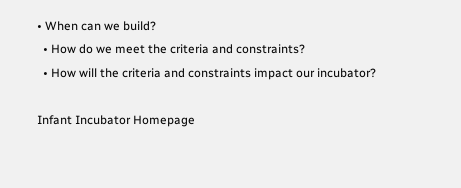• When can we build?
  • How do we meet the criteria and constraints?
  • How will the criteria and constraints impact our incubator?

Infant Incubator Homepage